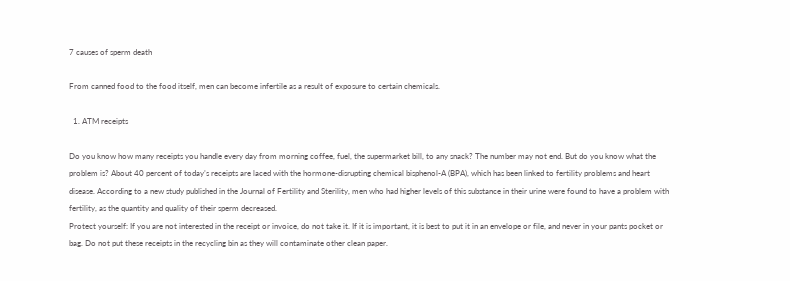7 causes of sperm death

From canned food to the food itself, men can become infertile as a result of exposure to certain chemicals.

  1. ATM receipts

Do you know how many receipts you handle every day from morning coffee, fuel, the supermarket bill, to any snack? The number may not end. But do you know what the problem is? About 40 percent of today’s receipts are laced with the hormone-disrupting chemical bisphenol-A (BPA), which has been linked to fertility problems and heart disease. According to a new study published in the Journal of Fertility and Sterility, men who had higher levels of this substance in their urine were found to have a problem with fertility, as the quantity and quality of their sperm decreased.
Protect yourself: If you are not interested in the receipt or invoice, do not take it. If it is important, it is best to put it in an envelope or file, and never in your pants pocket or bag. Do not put these receipts in the recycling bin as they will contaminate other clean paper.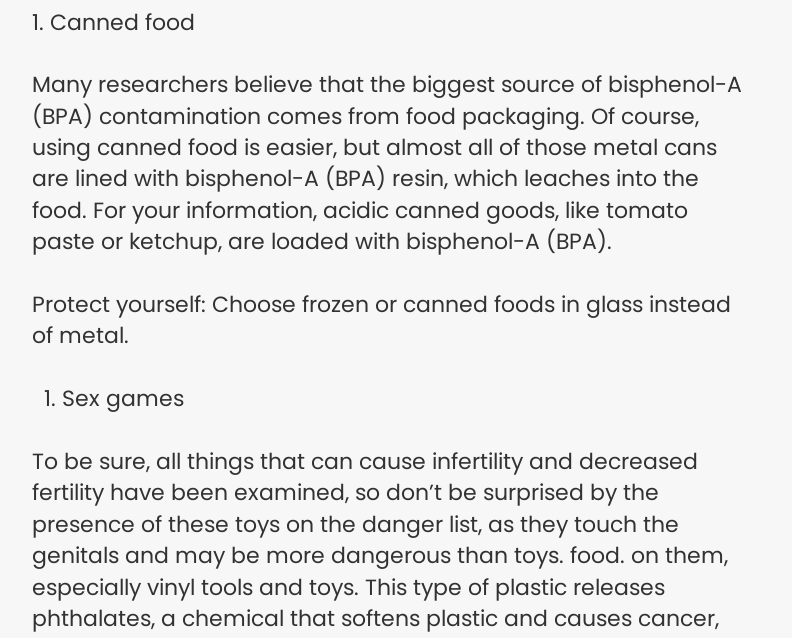1. Canned food

Many researchers believe that the biggest source of bisphenol-A (BPA) contamination comes from food packaging. Of course, using canned food is easier, but almost all of those metal cans are lined with bisphenol-A (BPA) resin, which leaches into the food. For your information, acidic canned goods, like tomato paste or ketchup, are loaded with bisphenol-A (BPA).

Protect yourself: Choose frozen or canned foods in glass instead of metal.

  1. Sex games

To be sure, all things that can cause infertility and decreased fertility have been examined, so don’t be surprised by the presence of these toys on the danger list, as they touch the genitals and may be more dangerous than toys. food. on them, especially vinyl tools and toys. This type of plastic releases phthalates, a chemical that softens plastic and causes cancer,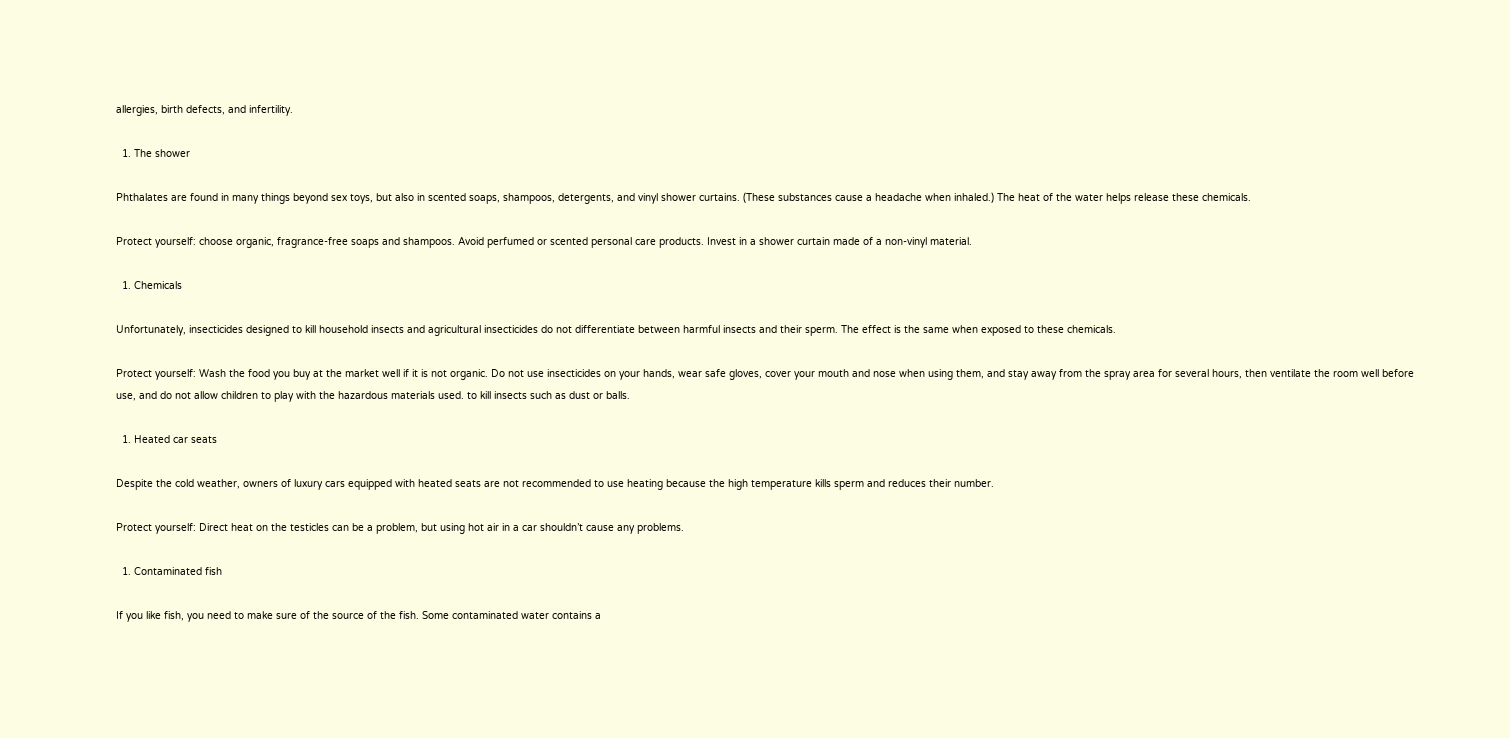allergies, birth defects, and infertility.

  1. The shower

Phthalates are found in many things beyond sex toys, but also in scented soaps, shampoos, detergents, and vinyl shower curtains. (These substances cause a headache when inhaled.) The heat of the water helps release these chemicals.

Protect yourself: choose organic, fragrance-free soaps and shampoos. Avoid perfumed or scented personal care products. Invest in a shower curtain made of a non-vinyl material.

  1. Chemicals

Unfortunately, insecticides designed to kill household insects and agricultural insecticides do not differentiate between harmful insects and their sperm. The effect is the same when exposed to these chemicals.

Protect yourself: Wash the food you buy at the market well if it is not organic. Do not use insecticides on your hands, wear safe gloves, cover your mouth and nose when using them, and stay away from the spray area for several hours, then ventilate the room well before use, and do not allow children to play with the hazardous materials used. to kill insects such as dust or balls.

  1. Heated car seats

Despite the cold weather, owners of luxury cars equipped with heated seats are not recommended to use heating because the high temperature kills sperm and reduces their number.

Protect yourself: Direct heat on the testicles can be a problem, but using hot air in a car shouldn’t cause any problems.

  1. Contaminated fish

If you like fish, you need to make sure of the source of the fish. Some contaminated water contains a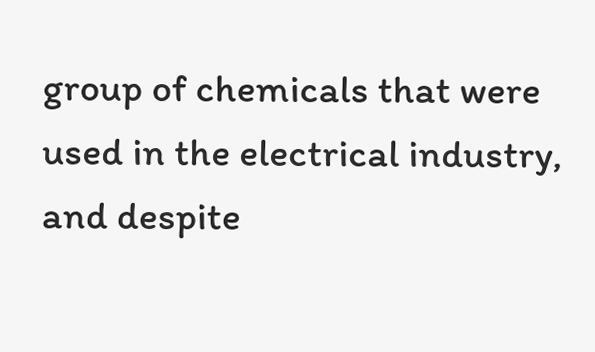group of chemicals that were used in the electrical industry, and despite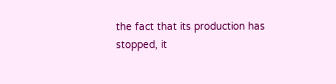the fact that its production has stopped, it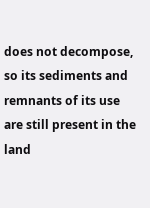does not decompose, so its sediments and remnants of its use are still present in the land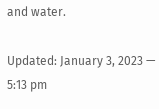and water.

Updated: January 3, 2023 — 5:13 pm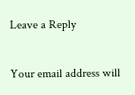Leave a Reply

Your email address will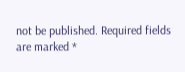not be published. Required fields are marked *